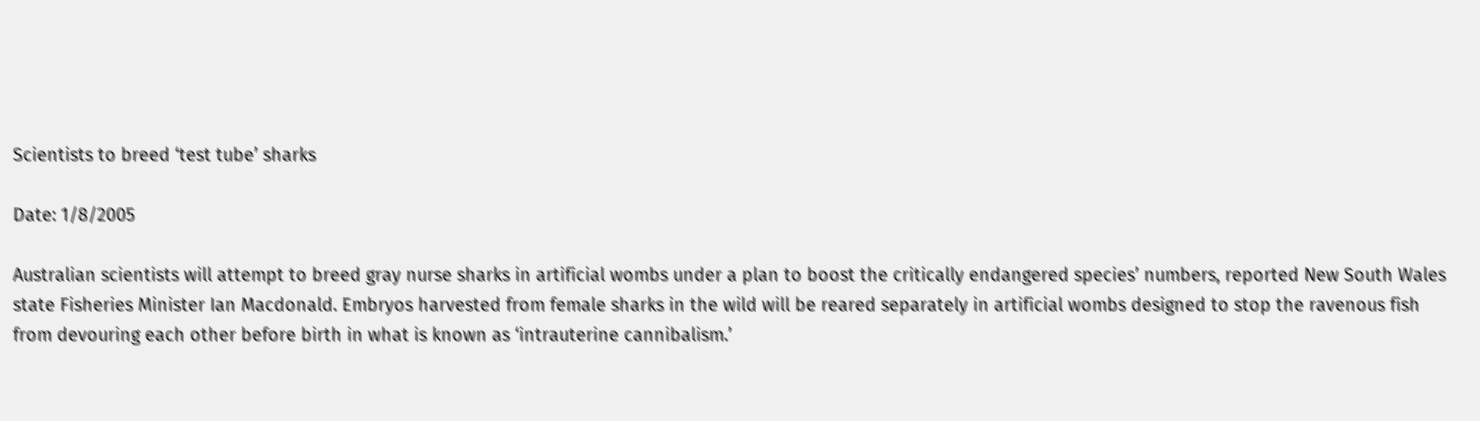Scientists to breed ‘test tube’ sharks

Date: 1/8/2005

Australian scientists will attempt to breed gray nurse sharks in artificial wombs under a plan to boost the critically endangered species’ numbers, reported New South Wales state Fisheries Minister Ian Macdonald. Embryos harvested from female sharks in the wild will be reared separately in artificial wombs designed to stop the ravenous fish from devouring each other before birth in what is known as ‘intrauterine cannibalism.’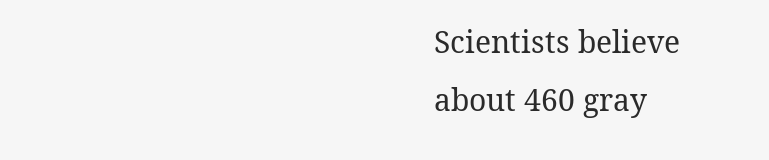Scientists believe about 460 gray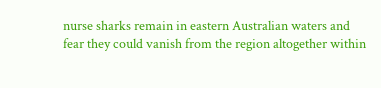nurse sharks remain in eastern Australian waters and fear they could vanish from the region altogether within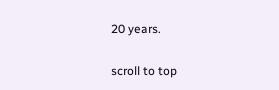20 years.

scroll to top